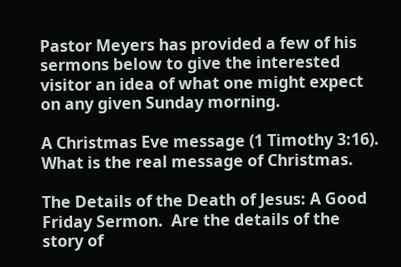Pastor Meyers has provided a few of his sermons below to give the interested visitor an idea of what one might expect on any given Sunday morning.

A Christmas Eve message (1 Timothy 3:16). What is the real message of Christmas.

The Details of the Death of Jesus: A Good Friday Sermon.  Are the details of the story of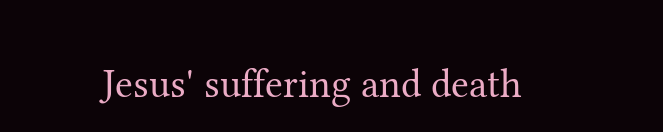Jesus' suffering and death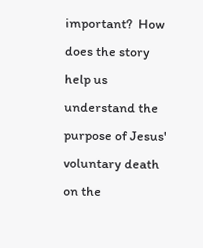important?  How does the story help us understand the purpose of Jesus' voluntary death on the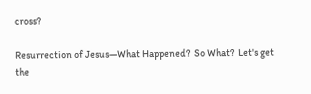cross?

Resurrection of Jesus—What Happened?  So What?  Let's get the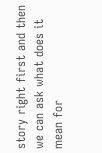story right first and then we can ask what does it mean for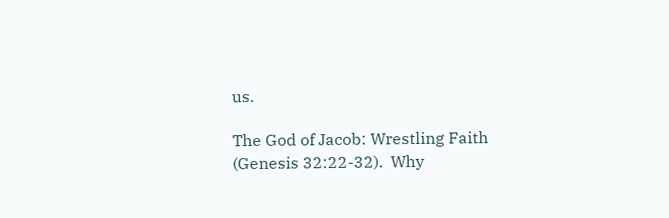us.

The God of Jacob: Wrestling Faith (Genesis 32:22-32).  Why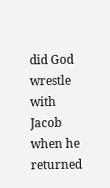did God wrestle with Jacob when he returned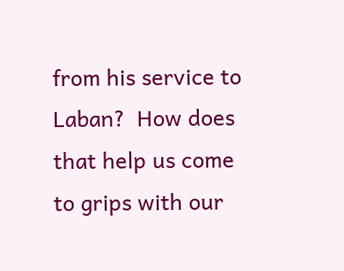from his service to Laban?  How does that help us come to grips with our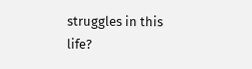struggles in this life?